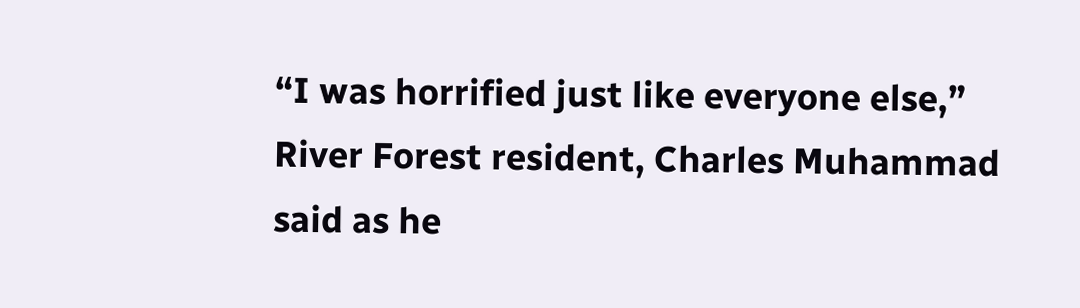“I was horrified just like everyone else,” River Forest resident, Charles Muhammad said as he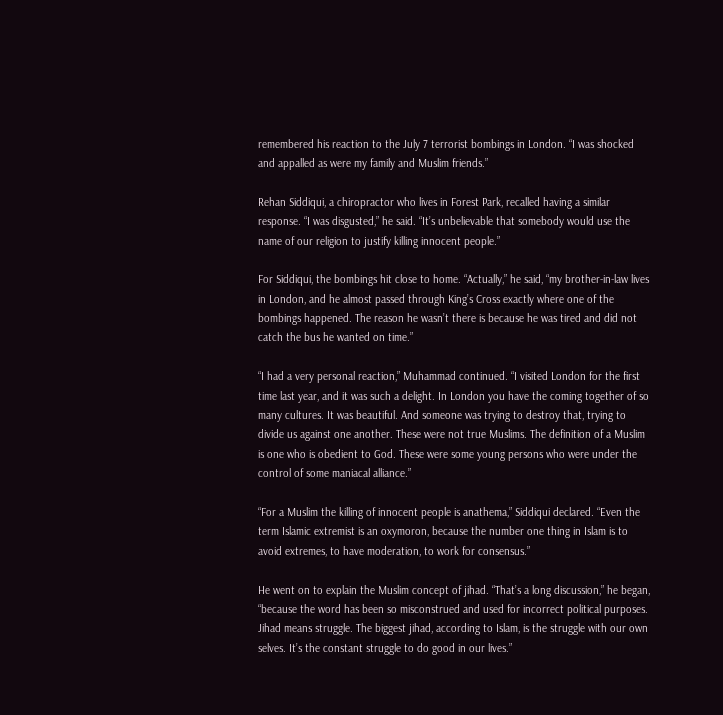remembered his reaction to the July 7 terrorist bombings in London. “I was shocked and appalled as were my family and Muslim friends.”

Rehan Siddiqui, a chiropractor who lives in Forest Park, recalled having a similar response. “I was disgusted,” he said. “It’s unbelievable that somebody would use the name of our religion to justify killing innocent people.”

For Siddiqui, the bombings hit close to home. “Actually,” he said, “my brother-in-law lives in London, and he almost passed through King’s Cross exactly where one of the bombings happened. The reason he wasn’t there is because he was tired and did not catch the bus he wanted on time.”

“I had a very personal reaction,” Muhammad continued. “I visited London for the first time last year, and it was such a delight. In London you have the coming together of so many cultures. It was beautiful. And someone was trying to destroy that, trying to divide us against one another. These were not true Muslims. The definition of a Muslim is one who is obedient to God. These were some young persons who were under the control of some maniacal alliance.”

“For a Muslim the killing of innocent people is anathema,” Siddiqui declared. “Even the term Islamic extremist is an oxymoron, because the number one thing in Islam is to avoid extremes, to have moderation, to work for consensus.”

He went on to explain the Muslim concept of jihad. “That’s a long discussion,” he began, “because the word has been so misconstrued and used for incorrect political purposes. Jihad means struggle. The biggest jihad, according to Islam, is the struggle with our own selves. It’s the constant struggle to do good in our lives.”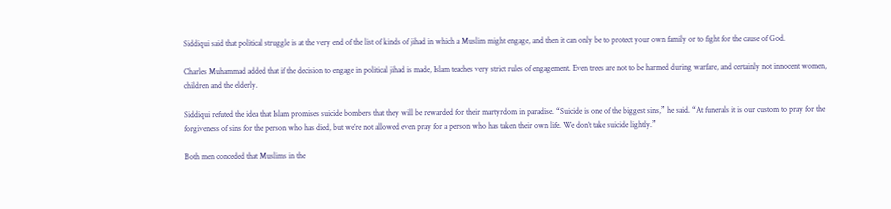Siddiqui said that political struggle is at the very end of the list of kinds of jihad in which a Muslim might engage, and then it can only be to protect your own family or to fight for the cause of God.

Charles Muhammad added that if the decision to engage in political jihad is made, Islam teaches very strict rules of engagement. Even trees are not to be harmed during warfare, and certainly not innocent women, children and the elderly.

Siddiqui refuted the idea that Islam promises suicide bombers that they will be rewarded for their martyrdom in paradise. “Suicide is one of the biggest sins,” he said. “At funerals it is our custom to pray for the forgiveness of sins for the person who has died, but we’re not allowed even pray for a person who has taken their own life. We don’t take suicide lightly.”

Both men conceded that Muslims in the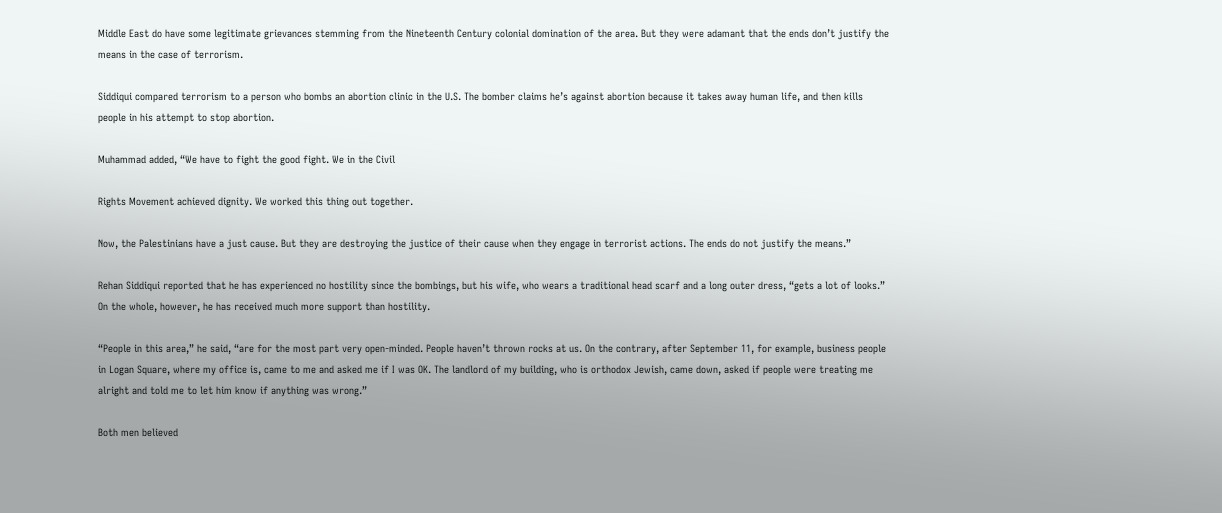Middle East do have some legitimate grievances stemming from the Nineteenth Century colonial domination of the area. But they were adamant that the ends don’t justify the means in the case of terrorism.

Siddiqui compared terrorism to a person who bombs an abortion clinic in the U.S. The bomber claims he’s against abortion because it takes away human life, and then kills people in his attempt to stop abortion.

Muhammad added, “We have to fight the good fight. We in the Civil

Rights Movement achieved dignity. We worked this thing out together.

Now, the Palestinians have a just cause. But they are destroying the justice of their cause when they engage in terrorist actions. The ends do not justify the means.”

Rehan Siddiqui reported that he has experienced no hostility since the bombings, but his wife, who wears a traditional head scarf and a long outer dress, “gets a lot of looks.” On the whole, however, he has received much more support than hostility.

“People in this area,” he said, “are for the most part very open-minded. People haven’t thrown rocks at us. On the contrary, after September 11, for example, business people in Logan Square, where my office is, came to me and asked me if I was OK. The landlord of my building, who is orthodox Jewish, came down, asked if people were treating me alright and told me to let him know if anything was wrong.”

Both men believed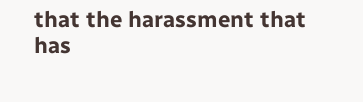that the harassment that has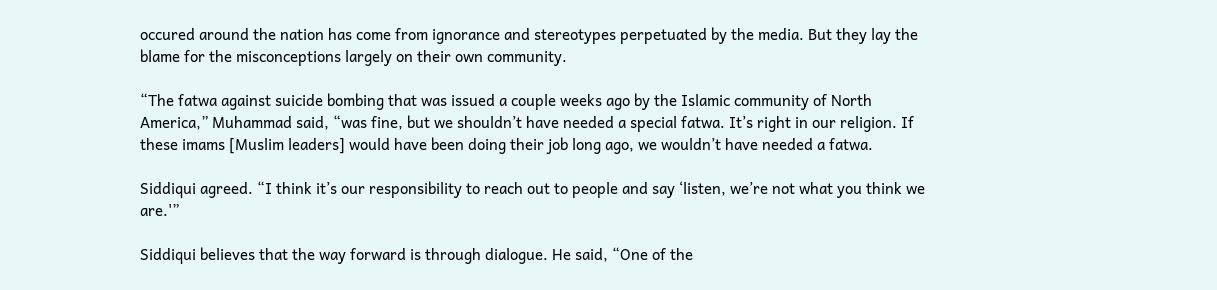occured around the nation has come from ignorance and stereotypes perpetuated by the media. But they lay the blame for the misconceptions largely on their own community.

“The fatwa against suicide bombing that was issued a couple weeks ago by the Islamic community of North America,” Muhammad said, “was fine, but we shouldn’t have needed a special fatwa. It’s right in our religion. If these imams [Muslim leaders] would have been doing their job long ago, we wouldn’t have needed a fatwa.

Siddiqui agreed. “I think it’s our responsibility to reach out to people and say ‘listen, we’re not what you think we are.'”

Siddiqui believes that the way forward is through dialogue. He said, “One of the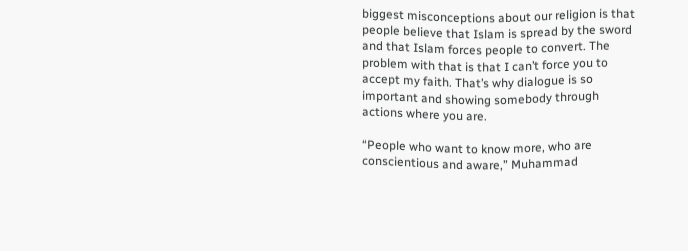biggest misconceptions about our religion is that people believe that Islam is spread by the sword and that Islam forces people to convert. The problem with that is that I can’t force you to accept my faith. That’s why dialogue is so important and showing somebody through actions where you are.

“People who want to know more, who are conscientious and aware,” Muhammad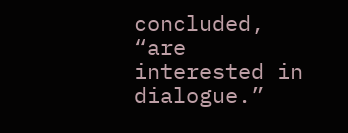concluded, “are interested in dialogue.”